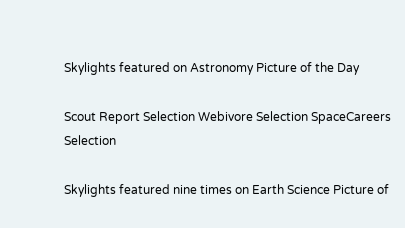Skylights featured on Astronomy Picture of the Day

Scout Report Selection Webivore Selection SpaceCareers Selection

Skylights featured nine times on Earth Science Picture of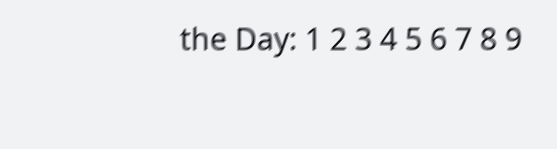the Day: 1 2 3 4 5 6 7 8 9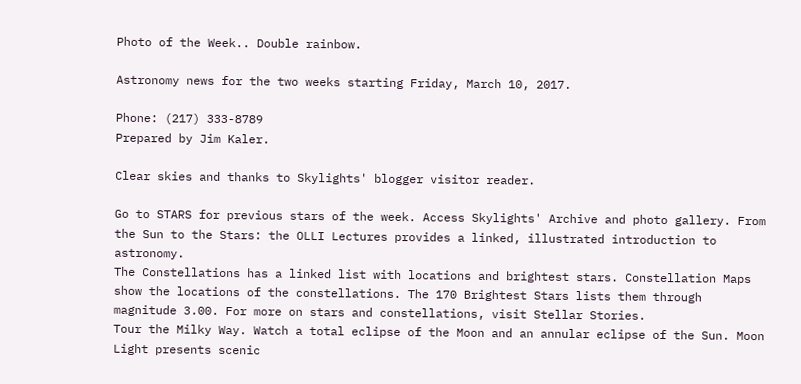Photo of the Week.. Double rainbow.

Astronomy news for the two weeks starting Friday, March 10, 2017.

Phone: (217) 333-8789
Prepared by Jim Kaler.

Clear skies and thanks to Skylights' blogger visitor reader.

Go to STARS for previous stars of the week. Access Skylights' Archive and photo gallery. From the Sun to the Stars: the OLLI Lectures provides a linked, illustrated introduction to astronomy.
The Constellations has a linked list with locations and brightest stars. Constellation Maps show the locations of the constellations. The 170 Brightest Stars lists them through magnitude 3.00. For more on stars and constellations, visit Stellar Stories.
Tour the Milky Way. Watch a total eclipse of the Moon and an annular eclipse of the Sun. Moon Light presents scenic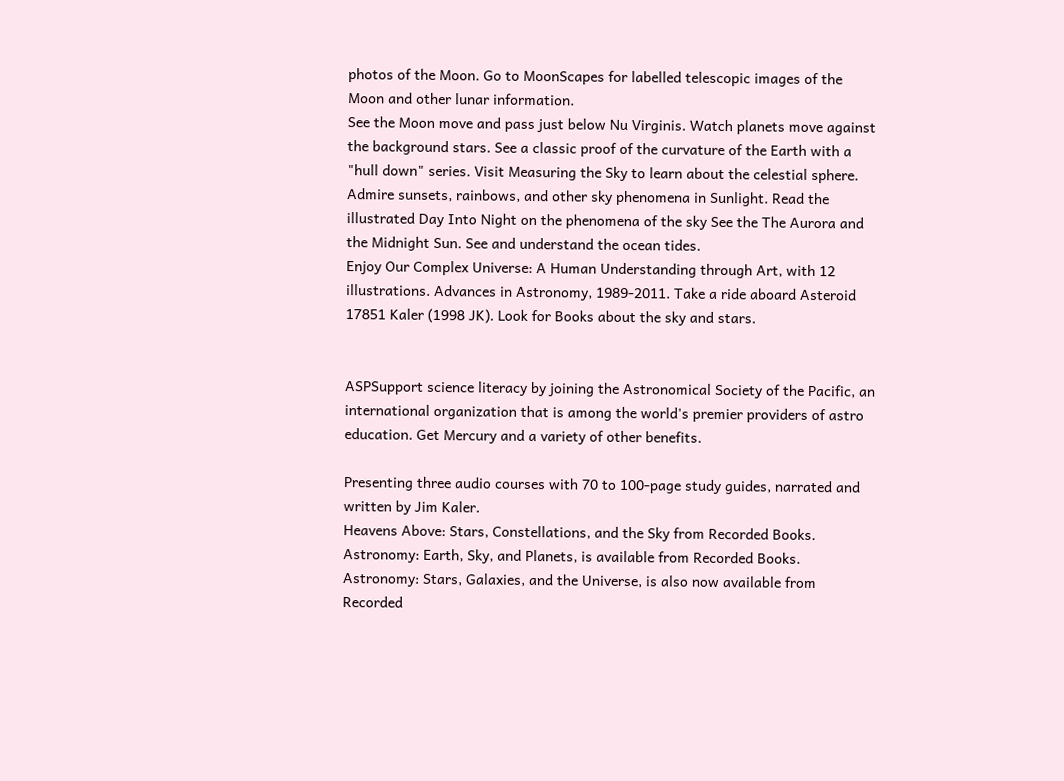photos of the Moon. Go to MoonScapes for labelled telescopic images of the Moon and other lunar information.
See the Moon move and pass just below Nu Virginis. Watch planets move against the background stars. See a classic proof of the curvature of the Earth with a "hull down" series. Visit Measuring the Sky to learn about the celestial sphere.
Admire sunsets, rainbows, and other sky phenomena in Sunlight. Read the illustrated Day Into Night on the phenomena of the sky See the The Aurora and the Midnight Sun. See and understand the ocean tides.
Enjoy Our Complex Universe: A Human Understanding through Art, with 12 illustrations. Advances in Astronomy, 1989-2011. Take a ride aboard Asteroid 17851 Kaler (1998 JK). Look for Books about the sky and stars.


ASPSupport science literacy by joining the Astronomical Society of the Pacific, an international organization that is among the world's premier providers of astro education. Get Mercury and a variety of other benefits.

Presenting three audio courses with 70 to 100-page study guides, narrated and written by Jim Kaler.
Heavens Above: Stars, Constellations, and the Sky from Recorded Books. Astronomy: Earth, Sky, and Planets, is available from Recorded Books. Astronomy: Stars, Galaxies, and the Universe, is also now available from Recorded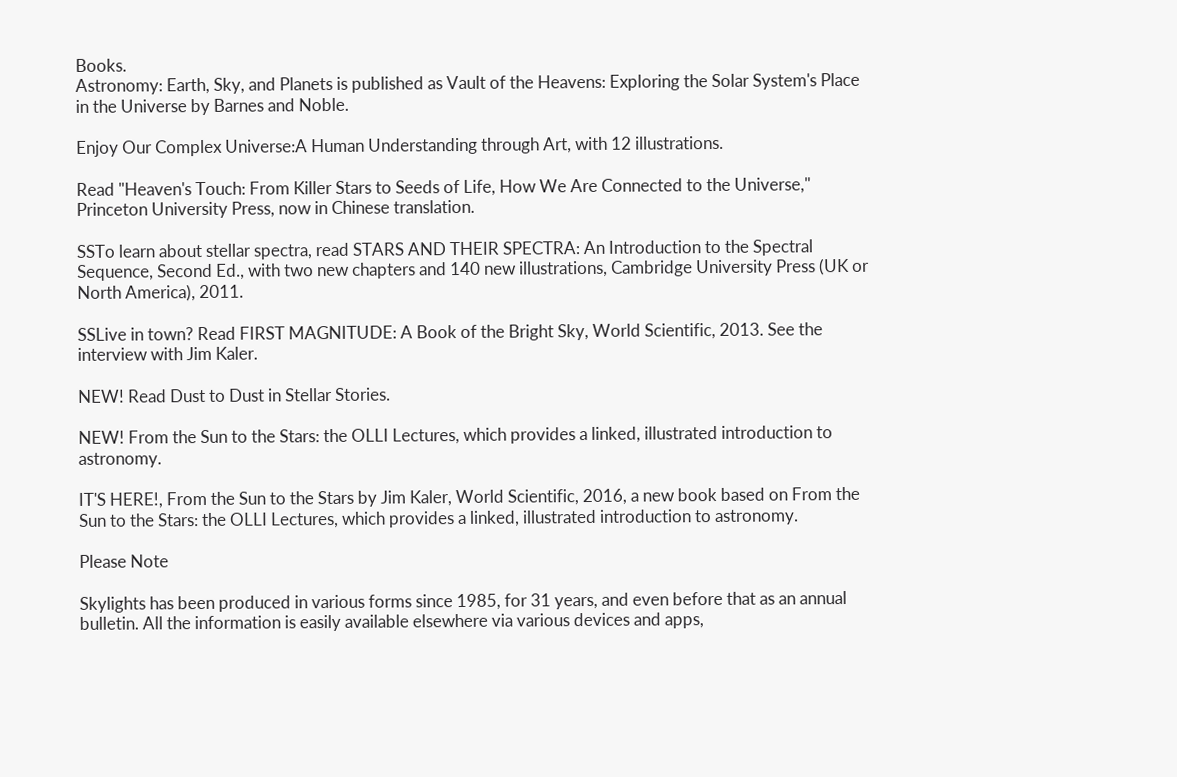Books.
Astronomy: Earth, Sky, and Planets is published as Vault of the Heavens: Exploring the Solar System's Place in the Universe by Barnes and Noble.

Enjoy Our Complex Universe:A Human Understanding through Art, with 12 illustrations.

Read "Heaven's Touch: From Killer Stars to Seeds of Life, How We Are Connected to the Universe," Princeton University Press, now in Chinese translation.

SSTo learn about stellar spectra, read STARS AND THEIR SPECTRA: An Introduction to the Spectral Sequence, Second Ed., with two new chapters and 140 new illustrations, Cambridge University Press (UK or North America), 2011.

SSLive in town? Read FIRST MAGNITUDE: A Book of the Bright Sky, World Scientific, 2013. See the interview with Jim Kaler.

NEW! Read Dust to Dust in Stellar Stories.

NEW! From the Sun to the Stars: the OLLI Lectures, which provides a linked, illustrated introduction to astronomy.

IT'S HERE!, From the Sun to the Stars by Jim Kaler, World Scientific, 2016, a new book based on From the Sun to the Stars: the OLLI Lectures, which provides a linked, illustrated introduction to astronomy.

Please Note

Skylights has been produced in various forms since 1985, for 31 years, and even before that as an annual bulletin. All the information is easily available elsewhere via various devices and apps,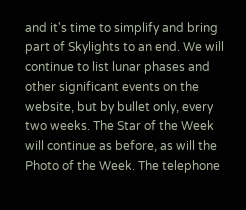and it's time to simplify and bring part of Skylights to an end. We will continue to list lunar phases and other significant events on the website, but by bullet only, every two weeks. The Star of the Week will continue as before, as will the Photo of the Week. The telephone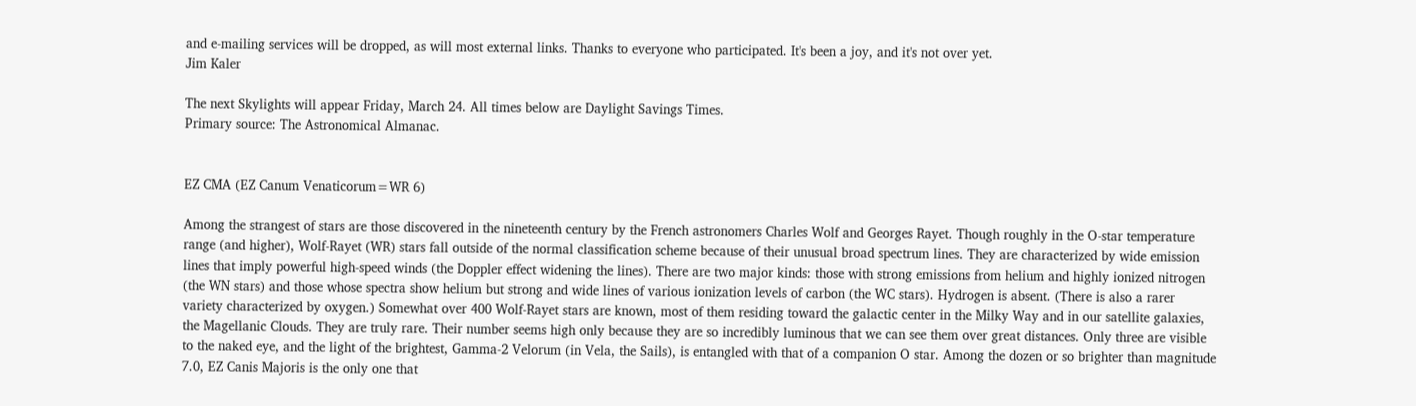and e-mailing services will be dropped, as will most external links. Thanks to everyone who participated. It's been a joy, and it's not over yet.
Jim Kaler

The next Skylights will appear Friday, March 24. All times below are Daylight Savings Times.
Primary source: The Astronomical Almanac.


EZ CMA (EZ Canum Venaticorum=WR 6)

Among the strangest of stars are those discovered in the nineteenth century by the French astronomers Charles Wolf and Georges Rayet. Though roughly in the O-star temperature range (and higher), Wolf-Rayet (WR) stars fall outside of the normal classification scheme because of their unusual broad spectrum lines. They are characterized by wide emission lines that imply powerful high-speed winds (the Doppler effect widening the lines). There are two major kinds: those with strong emissions from helium and highly ionized nitrogen (the WN stars) and those whose spectra show helium but strong and wide lines of various ionization levels of carbon (the WC stars). Hydrogen is absent. (There is also a rarer variety characterized by oxygen.) Somewhat over 400 Wolf-Rayet stars are known, most of them residing toward the galactic center in the Milky Way and in our satellite galaxies, the Magellanic Clouds. They are truly rare. Their number seems high only because they are so incredibly luminous that we can see them over great distances. Only three are visible to the naked eye, and the light of the brightest, Gamma-2 Velorum (in Vela, the Sails), is entangled with that of a companion O star. Among the dozen or so brighter than magnitude 7.0, EZ Canis Majoris is the only one that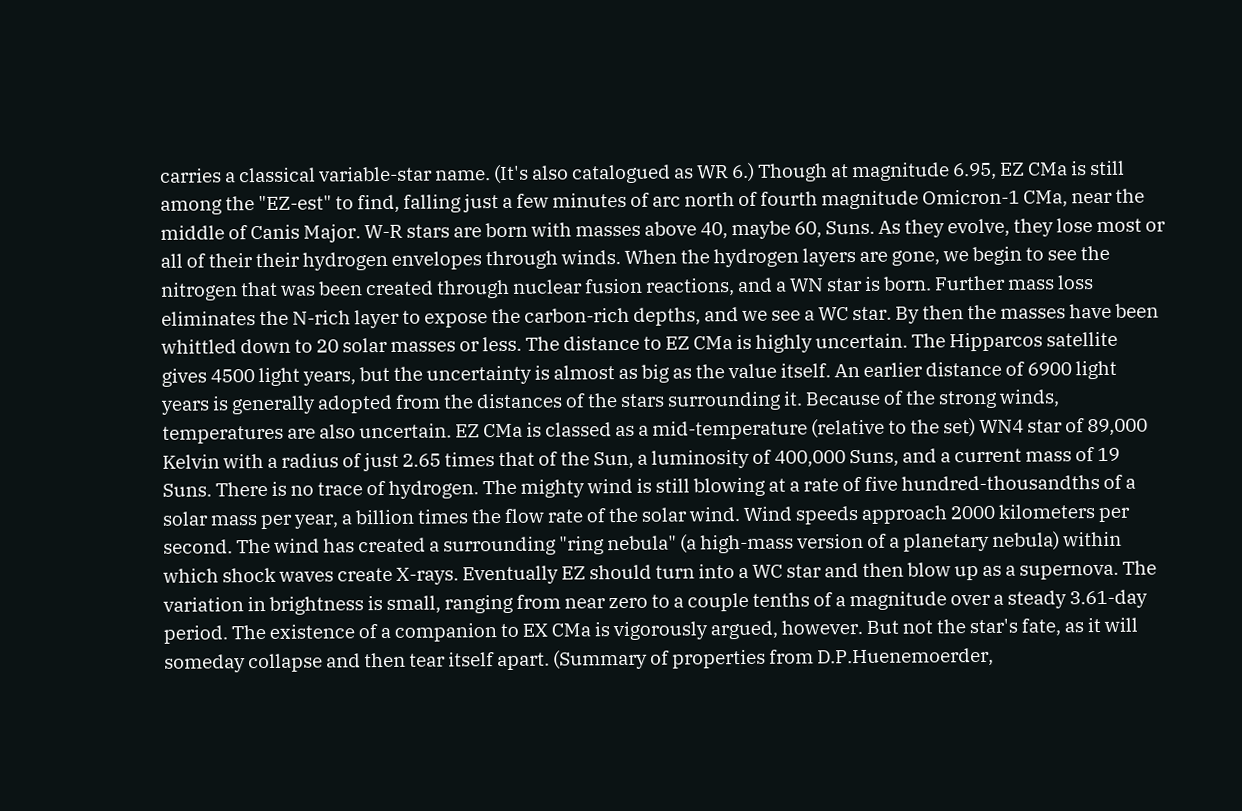carries a classical variable-star name. (It's also catalogued as WR 6.) Though at magnitude 6.95, EZ CMa is still among the "EZ-est" to find, falling just a few minutes of arc north of fourth magnitude Omicron-1 CMa, near the middle of Canis Major. W-R stars are born with masses above 40, maybe 60, Suns. As they evolve, they lose most or all of their their hydrogen envelopes through winds. When the hydrogen layers are gone, we begin to see the nitrogen that was been created through nuclear fusion reactions, and a WN star is born. Further mass loss eliminates the N-rich layer to expose the carbon-rich depths, and we see a WC star. By then the masses have been whittled down to 20 solar masses or less. The distance to EZ CMa is highly uncertain. The Hipparcos satellite gives 4500 light years, but the uncertainty is almost as big as the value itself. An earlier distance of 6900 light years is generally adopted from the distances of the stars surrounding it. Because of the strong winds, temperatures are also uncertain. EZ CMa is classed as a mid-temperature (relative to the set) WN4 star of 89,000 Kelvin with a radius of just 2.65 times that of the Sun, a luminosity of 400,000 Suns, and a current mass of 19 Suns. There is no trace of hydrogen. The mighty wind is still blowing at a rate of five hundred-thousandths of a solar mass per year, a billion times the flow rate of the solar wind. Wind speeds approach 2000 kilometers per second. The wind has created a surrounding "ring nebula" (a high-mass version of a planetary nebula) within which shock waves create X-rays. Eventually EZ should turn into a WC star and then blow up as a supernova. The variation in brightness is small, ranging from near zero to a couple tenths of a magnitude over a steady 3.61-day period. The existence of a companion to EX CMa is vigorously argued, however. But not the star's fate, as it will someday collapse and then tear itself apart. (Summary of properties from D.P.Huenemoerder,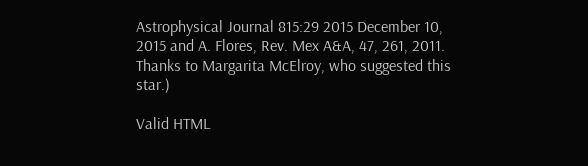Astrophysical Journal 815:29 2015 December 10, 2015 and A. Flores, Rev. Mex A&A, 47, 261, 2011. Thanks to Margarita McElroy, who suggested this star.)

Valid HTML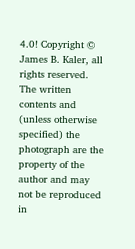4.0! Copyright © James B. Kaler, all rights reserved. The written contents and (unless otherwise specified) the photograph are the property of the author and may not be reproduced in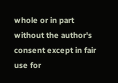whole or in part without the author's consent except in fair use for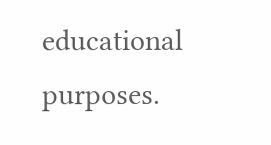educational purposes.